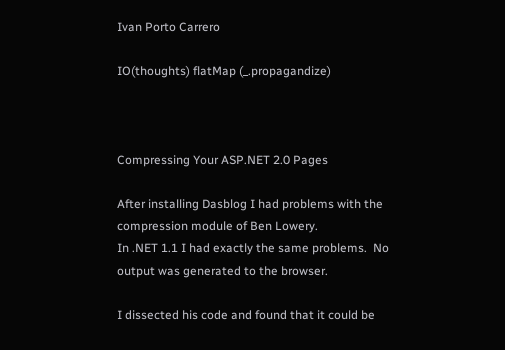Ivan Porto Carrero

IO(thoughts) flatMap (_.propagandize)



Compressing Your ASP.NET 2.0 Pages

After installing Dasblog I had problems with the compression module of Ben Lowery.
In .NET 1.1 I had exactly the same problems.  No output was generated to the browser.

I dissected his code and found that it could be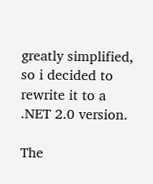greatly simplified, so i decided to rewrite it to a .NET 2.0 version.

The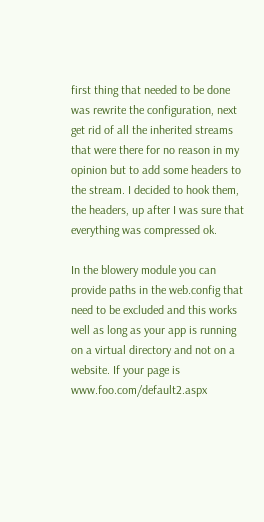first thing that needed to be done was rewrite the configuration, next get rid of all the inherited streams that were there for no reason in my opinion but to add some headers to the stream. I decided to hook them, the headers, up after I was sure that everything was compressed ok.

In the blowery module you can provide paths in the web.config that need to be excluded and this works well as long as your app is running on a virtual directory and not on a website. If your page is www.foo.com/default2.aspx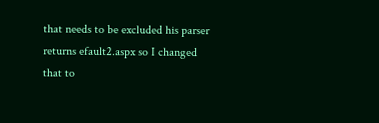that needs to be excluded his parser returns efault2.aspx so I changed that to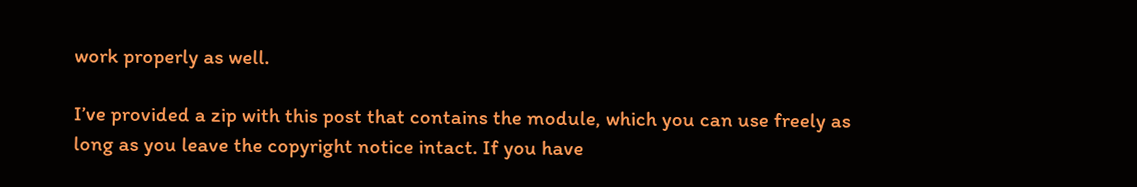work properly as well.

I’ve provided a zip with this post that contains the module, which you can use freely as long as you leave the copyright notice intact. If you have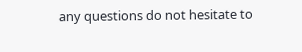any questions do not hesitate to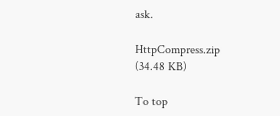ask.

HttpCompress.zip (34.48 KB)

To top